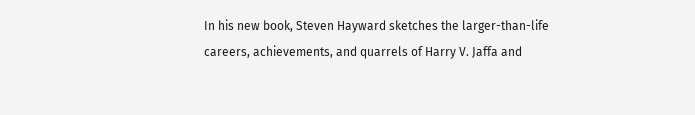In his new book, Steven Hayward sketches the larger-than-life careers, achievements, and quarrels of Harry V. Jaffa and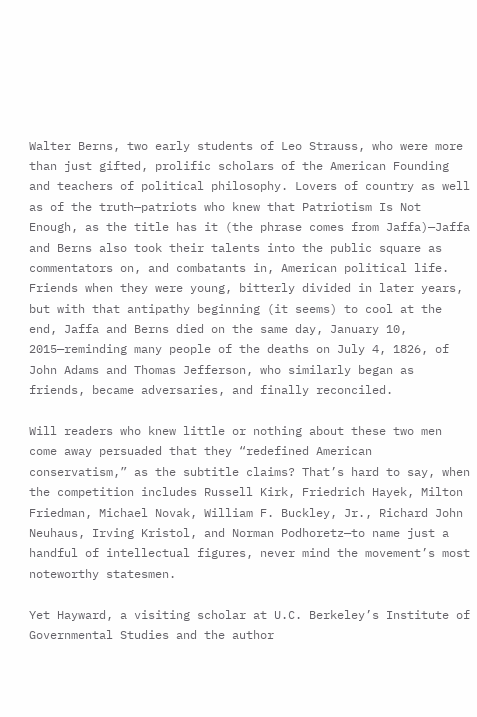Walter Berns, two early students of Leo Strauss, who were more than just gifted, prolific scholars of the American Founding and teachers of political philosophy. Lovers of country as well as of the truth—patriots who knew that Patriotism Is Not Enough, as the title has it (the phrase comes from Jaffa)—Jaffa and Berns also took their talents into the public square as commentators on, and combatants in, American political life. Friends when they were young, bitterly divided in later years, but with that antipathy beginning (it seems) to cool at the end, Jaffa and Berns died on the same day, January 10, 2015—reminding many people of the deaths on July 4, 1826, of John Adams and Thomas Jefferson, who similarly began as friends, became adversaries, and finally reconciled.

Will readers who knew little or nothing about these two men come away persuaded that they “redefined American conservatism,” as the subtitle claims? That’s hard to say, when the competition includes Russell Kirk, Friedrich Hayek, Milton Friedman, Michael Novak, William F. Buckley, Jr., Richard John Neuhaus, Irving Kristol, and Norman Podhoretz—to name just a handful of intellectual figures, never mind the movement’s most noteworthy statesmen.

Yet Hayward, a visiting scholar at U.C. Berkeley’s Institute of Governmental Studies and the author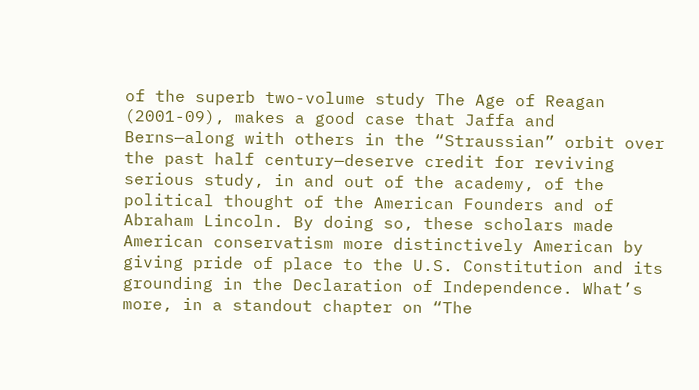of the superb two-volume study The Age of Reagan (2001-09), makes a good case that Jaffa and Berns—along with others in the “Straussian” orbit over the past half century—deserve credit for reviving serious study, in and out of the academy, of the political thought of the American Founders and of Abraham Lincoln. By doing so, these scholars made American conservatism more distinctively American by giving pride of place to the U.S. Constitution and its grounding in the Declaration of Independence. What’s more, in a standout chapter on “The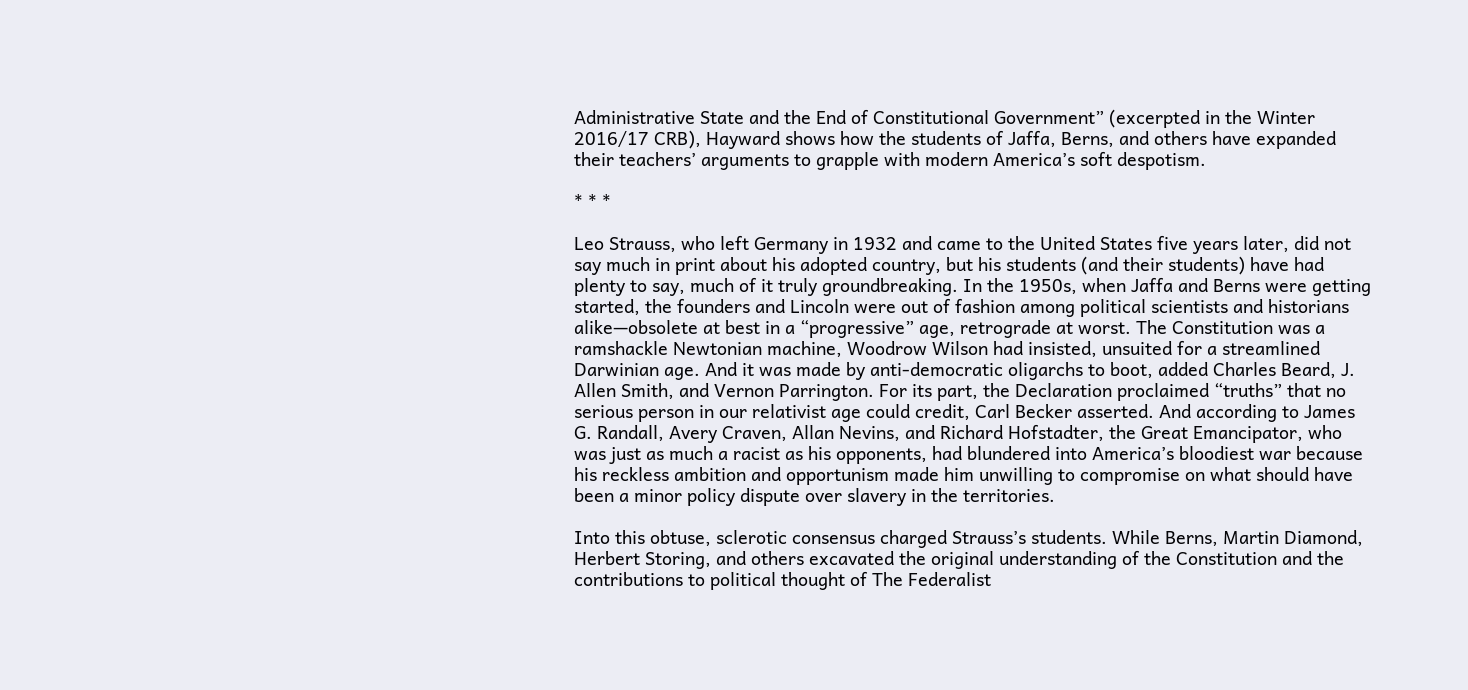Administrative State and the End of Constitutional Government” (excerpted in the Winter 2016/17 CRB), Hayward shows how the students of Jaffa, Berns, and others have expanded their teachers’ arguments to grapple with modern America’s soft despotism.

* * *

Leo Strauss, who left Germany in 1932 and came to the United States five years later, did not say much in print about his adopted country, but his students (and their students) have had plenty to say, much of it truly groundbreaking. In the 1950s, when Jaffa and Berns were getting started, the founders and Lincoln were out of fashion among political scientists and historians alike—obsolete at best in a “progressive” age, retrograde at worst. The Constitution was a ramshackle Newtonian machine, Woodrow Wilson had insisted, unsuited for a streamlined Darwinian age. And it was made by anti-democratic oligarchs to boot, added Charles Beard, J. Allen Smith, and Vernon Parrington. For its part, the Declaration proclaimed “truths” that no serious person in our relativist age could credit, Carl Becker asserted. And according to James G. Randall, Avery Craven, Allan Nevins, and Richard Hofstadter, the Great Emancipator, who was just as much a racist as his opponents, had blundered into America’s bloodiest war because his reckless ambition and opportunism made him unwilling to compromise on what should have been a minor policy dispute over slavery in the territories.

Into this obtuse, sclerotic consensus charged Strauss’s students. While Berns, Martin Diamond, Herbert Storing, and others excavated the original understanding of the Constitution and the contributions to political thought of The Federalist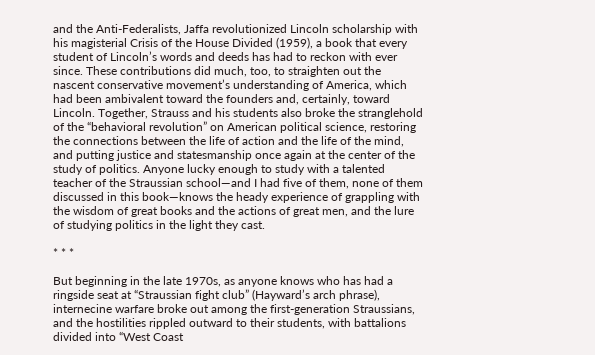and the Anti-Federalists, Jaffa revolutionized Lincoln scholarship with his magisterial Crisis of the House Divided (1959), a book that every student of Lincoln’s words and deeds has had to reckon with ever since. These contributions did much, too, to straighten out the nascent conservative movement’s understanding of America, which had been ambivalent toward the founders and, certainly, toward Lincoln. Together, Strauss and his students also broke the stranglehold of the “behavioral revolution” on American political science, restoring the connections between the life of action and the life of the mind, and putting justice and statesmanship once again at the center of the study of politics. Anyone lucky enough to study with a talented teacher of the Straussian school—and I had five of them, none of them discussed in this book—knows the heady experience of grappling with the wisdom of great books and the actions of great men, and the lure of studying politics in the light they cast.

* * *

But beginning in the late 1970s, as anyone knows who has had a ringside seat at “Straussian fight club” (Hayward’s arch phrase), internecine warfare broke out among the first-generation Straussians, and the hostilities rippled outward to their students, with battalions divided into “West Coast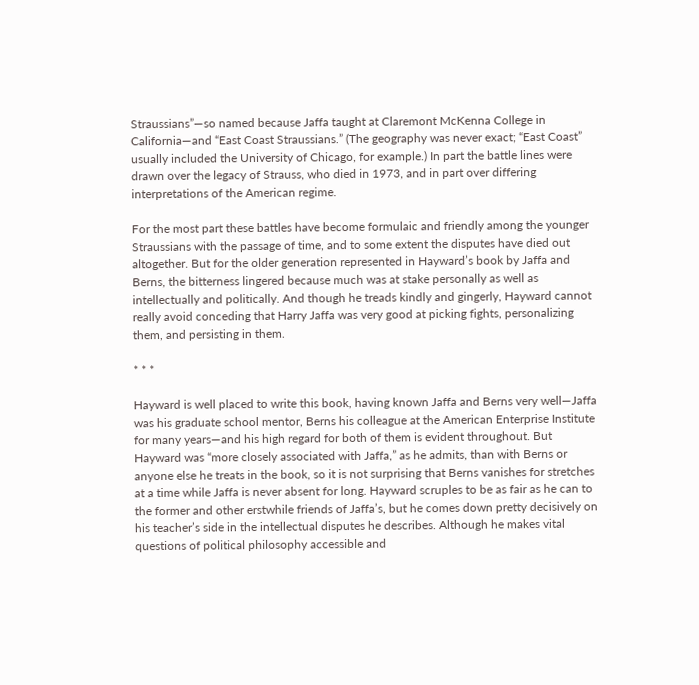Straussians”—so named because Jaffa taught at Claremont McKenna College in California—and “East Coast Straussians.” (The geography was never exact; “East Coast” usually included the University of Chicago, for example.) In part the battle lines were drawn over the legacy of Strauss, who died in 1973, and in part over differing interpretations of the American regime.

For the most part these battles have become formulaic and friendly among the younger Straussians with the passage of time, and to some extent the disputes have died out altogether. But for the older generation represented in Hayward’s book by Jaffa and Berns, the bitterness lingered because much was at stake personally as well as intellectually and politically. And though he treads kindly and gingerly, Hayward cannot really avoid conceding that Harry Jaffa was very good at picking fights, personalizing them, and persisting in them.

* * *

Hayward is well placed to write this book, having known Jaffa and Berns very well—Jaffa was his graduate school mentor, Berns his colleague at the American Enterprise Institute for many years—and his high regard for both of them is evident throughout. But Hayward was “more closely associated with Jaffa,” as he admits, than with Berns or anyone else he treats in the book, so it is not surprising that Berns vanishes for stretches at a time while Jaffa is never absent for long. Hayward scruples to be as fair as he can to the former and other erstwhile friends of Jaffa’s, but he comes down pretty decisively on his teacher’s side in the intellectual disputes he describes. Although he makes vital questions of political philosophy accessible and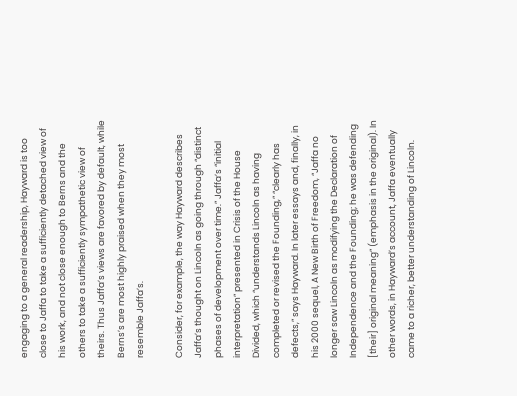engaging to a general readership, Hayward is too close to Jaffa to take a sufficiently detached view of his work, and not close enough to Berns and the others to take a sufficiently sympathetic view of theirs. Thus Jaffa’s views are favored by default, while Berns’s are most highly praised when they most resemble Jaffa’s.

Consider, for example, the way Hayward describes Jaffa’s thought on Lincoln as going through “distinct phases of development over time.” Jaffa’s “initial interpretation” presented in Crisis of the House Divided, which “understands Lincoln as having completed or revised the Founding,” “clearly has defects,” says Hayward. In later essays and, finally, in his 2000 sequel, A New Birth of Freedom, “Jaffa no longer saw Lincoln as modifying the Declaration of Independence and the Founding; he was defending [their] original meaning” (emphasis in the original). In other words, in Hayward’s account, Jaffa eventually came to a richer, better understanding of Lincoln.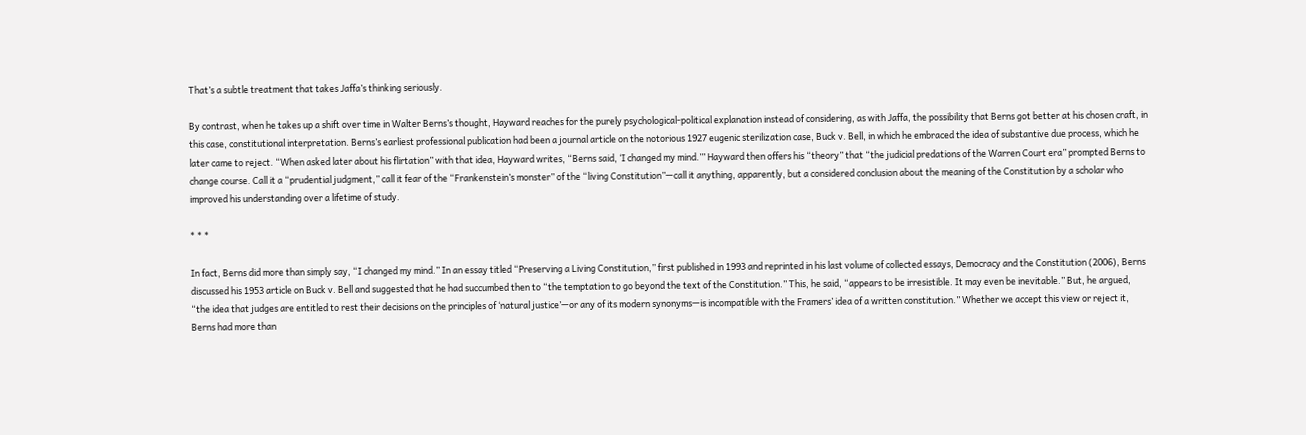That’s a subtle treatment that takes Jaffa’s thinking seriously.

By contrast, when he takes up a shift over time in Walter Berns’s thought, Hayward reaches for the purely psychological-political explanation instead of considering, as with Jaffa, the possibility that Berns got better at his chosen craft, in this case, constitutional interpretation. Berns’s earliest professional publication had been a journal article on the notorious 1927 eugenic sterilization case, Buck v. Bell, in which he embraced the idea of substantive due process, which he later came to reject. “When asked later about his flirtation” with that idea, Hayward writes, “Berns said, ‘I changed my mind.’” Hayward then offers his “theory” that “the judicial predations of the Warren Court era” prompted Berns to change course. Call it a “prudential judgment,” call it fear of the “Frankenstein’s monster” of the “living Constitution”—call it anything, apparently, but a considered conclusion about the meaning of the Constitution by a scholar who improved his understanding over a lifetime of study.

* * *

In fact, Berns did more than simply say, “I changed my mind.” In an essay titled “Preserving a Living Constitution,” first published in 1993 and reprinted in his last volume of collected essays, Democracy and the Constitution (2006), Berns discussed his 1953 article on Buck v. Bell and suggested that he had succumbed then to “the temptation to go beyond the text of the Constitution.” This, he said, “appears to be irresistible. It may even be inevitable.” But, he argued, “the idea that judges are entitled to rest their decisions on the principles of ‘natural justice’—or any of its modern synonyms—is incompatible with the Framers’ idea of a written constitution.” Whether we accept this view or reject it, Berns had more than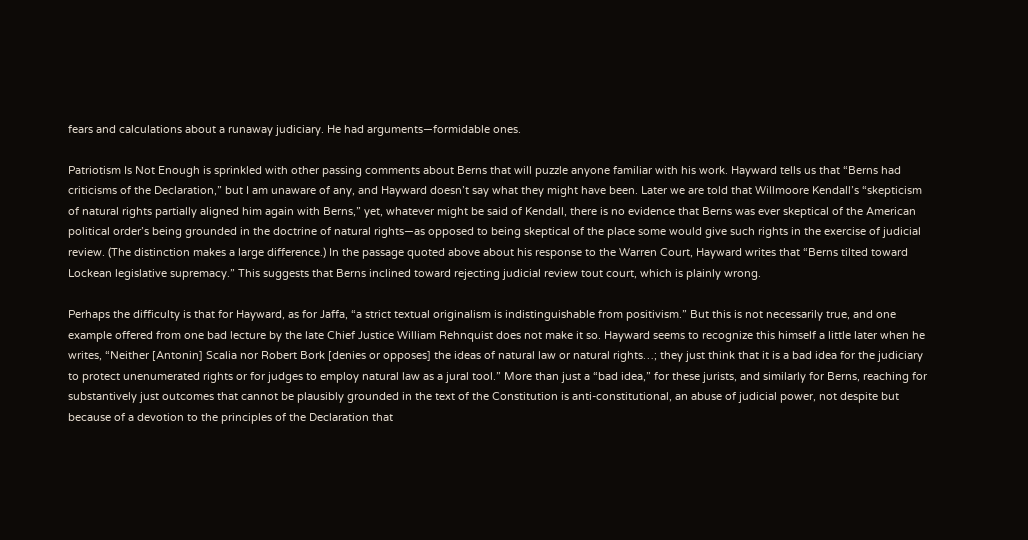fears and calculations about a runaway judiciary. He had arguments—formidable ones.

Patriotism Is Not Enough is sprinkled with other passing comments about Berns that will puzzle anyone familiar with his work. Hayward tells us that “Berns had criticisms of the Declaration,” but I am unaware of any, and Hayward doesn’t say what they might have been. Later we are told that Willmoore Kendall’s “skepticism of natural rights partially aligned him again with Berns,” yet, whatever might be said of Kendall, there is no evidence that Berns was ever skeptical of the American political order’s being grounded in the doctrine of natural rights—as opposed to being skeptical of the place some would give such rights in the exercise of judicial review. (The distinction makes a large difference.) In the passage quoted above about his response to the Warren Court, Hayward writes that “Berns tilted toward Lockean legislative supremacy.” This suggests that Berns inclined toward rejecting judicial review tout court, which is plainly wrong.

Perhaps the difficulty is that for Hayward, as for Jaffa, “a strict textual originalism is indistinguishable from positivism.” But this is not necessarily true, and one example offered from one bad lecture by the late Chief Justice William Rehnquist does not make it so. Hayward seems to recognize this himself a little later when he writes, “Neither [Antonin] Scalia nor Robert Bork [denies or opposes] the ideas of natural law or natural rights…; they just think that it is a bad idea for the judiciary to protect unenumerated rights or for judges to employ natural law as a jural tool.” More than just a “bad idea,” for these jurists, and similarly for Berns, reaching for substantively just outcomes that cannot be plausibly grounded in the text of the Constitution is anti-constitutional, an abuse of judicial power, not despite but because of a devotion to the principles of the Declaration that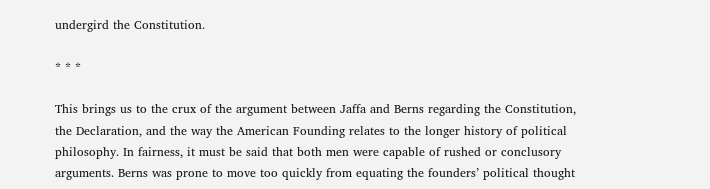undergird the Constitution.

* * *

This brings us to the crux of the argument between Jaffa and Berns regarding the Constitution, the Declaration, and the way the American Founding relates to the longer history of political philosophy. In fairness, it must be said that both men were capable of rushed or conclusory arguments. Berns was prone to move too quickly from equating the founders’ political thought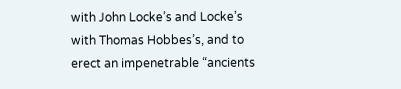with John Locke’s and Locke’s with Thomas Hobbes’s, and to erect an impenetrable “ancients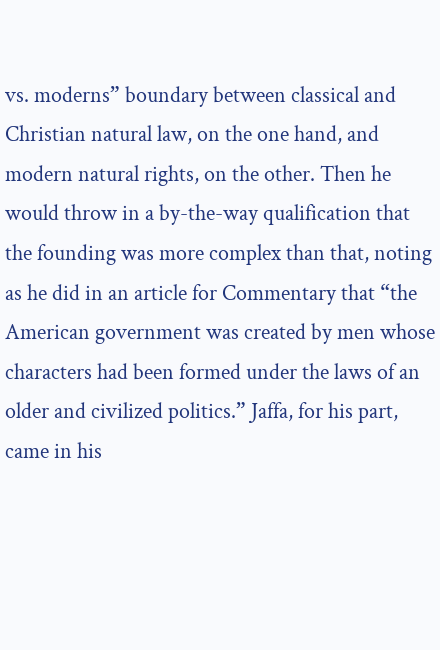vs. moderns” boundary between classical and Christian natural law, on the one hand, and modern natural rights, on the other. Then he would throw in a by-the-way qualification that the founding was more complex than that, noting as he did in an article for Commentary that “the American government was created by men whose characters had been formed under the laws of an older and civilized politics.” Jaffa, for his part, came in his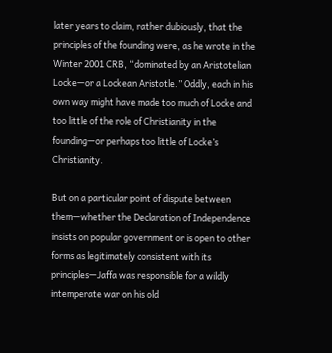later years to claim, rather dubiously, that the principles of the founding were, as he wrote in the Winter 2001 CRB, “dominated by an Aristotelian Locke—or a Lockean Aristotle.” Oddly, each in his own way might have made too much of Locke and too little of the role of Christianity in the founding—or perhaps too little of Locke’s Christianity.

But on a particular point of dispute between them—whether the Declaration of Independence insists on popular government or is open to other forms as legitimately consistent with its principles—Jaffa was responsible for a wildly intemperate war on his old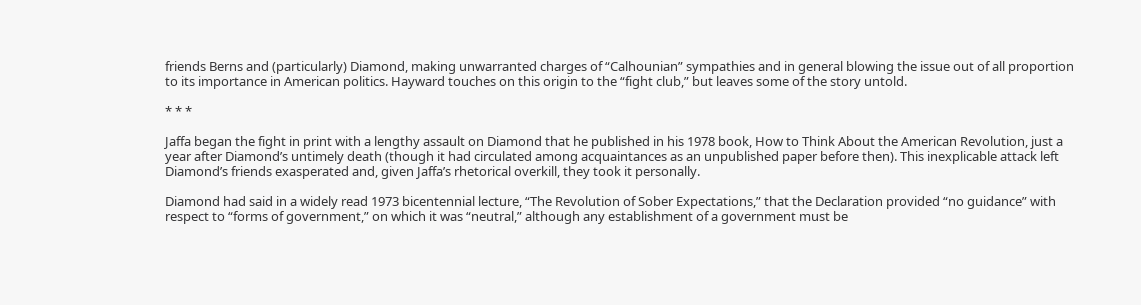friends Berns and (particularly) Diamond, making unwarranted charges of “Calhounian” sympathies and in general blowing the issue out of all proportion to its importance in American politics. Hayward touches on this origin to the “fight club,” but leaves some of the story untold.

* * *

Jaffa began the fight in print with a lengthy assault on Diamond that he published in his 1978 book, How to Think About the American Revolution, just a year after Diamond’s untimely death (though it had circulated among acquaintances as an unpublished paper before then). This inexplicable attack left Diamond’s friends exasperated and, given Jaffa’s rhetorical overkill, they took it personally.

Diamond had said in a widely read 1973 bicentennial lecture, “The Revolution of Sober Expectations,” that the Declaration provided “no guidance” with respect to “forms of government,” on which it was “neutral,” although any establishment of a government must be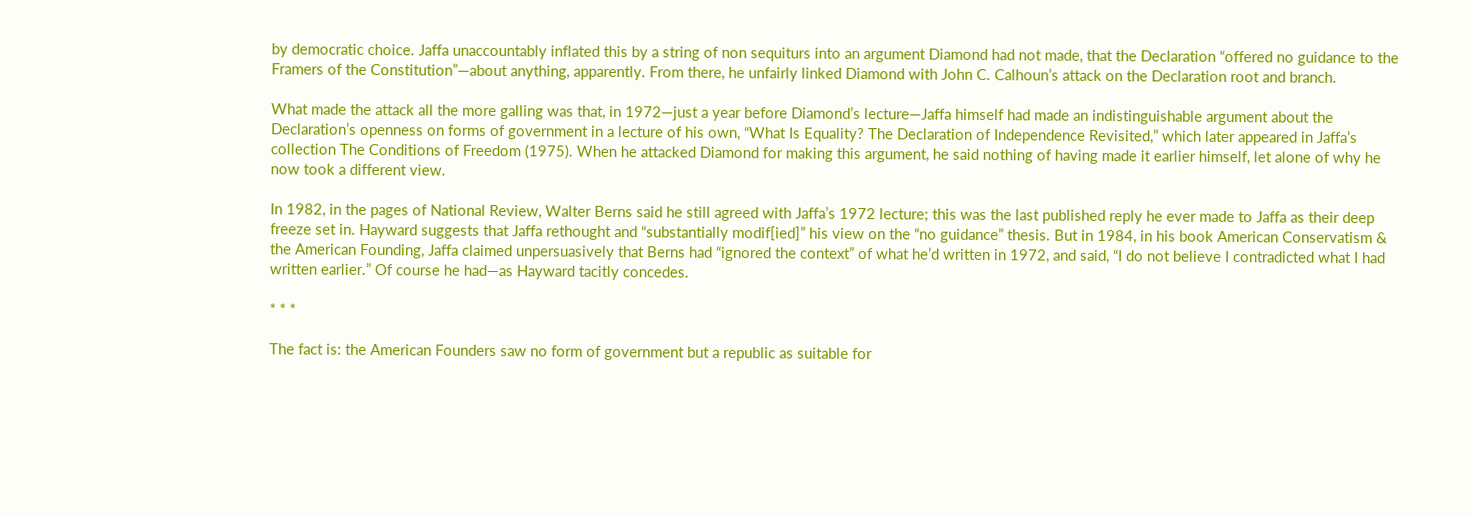by democratic choice. Jaffa unaccountably inflated this by a string of non sequiturs into an argument Diamond had not made, that the Declaration “offered no guidance to the Framers of the Constitution”—about anything, apparently. From there, he unfairly linked Diamond with John C. Calhoun’s attack on the Declaration root and branch.

What made the attack all the more galling was that, in 1972—just a year before Diamond’s lecture—Jaffa himself had made an indistinguishable argument about the Declaration’s openness on forms of government in a lecture of his own, “What Is Equality? The Declaration of Independence Revisited,” which later appeared in Jaffa’s collection The Conditions of Freedom (1975). When he attacked Diamond for making this argument, he said nothing of having made it earlier himself, let alone of why he now took a different view.

In 1982, in the pages of National Review, Walter Berns said he still agreed with Jaffa’s 1972 lecture; this was the last published reply he ever made to Jaffa as their deep freeze set in. Hayward suggests that Jaffa rethought and “substantially modif[ied]” his view on the “no guidance” thesis. But in 1984, in his book American Conservatism & the American Founding, Jaffa claimed unpersuasively that Berns had “ignored the context” of what he’d written in 1972, and said, “I do not believe I contradicted what I had written earlier.” Of course he had—as Hayward tacitly concedes.

* * *

The fact is: the American Founders saw no form of government but a republic as suitable for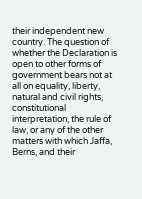their independent new country. The question of whether the Declaration is open to other forms of government bears not at all on equality, liberty, natural and civil rights, constitutional interpretation, the rule of law, or any of the other matters with which Jaffa, Berns, and their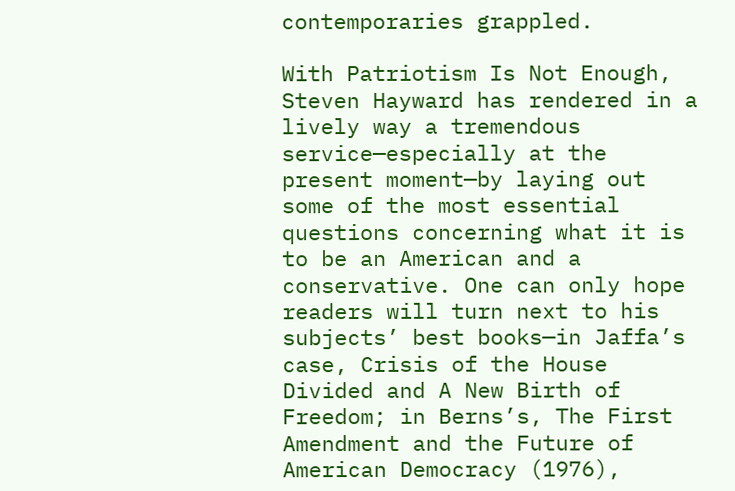contemporaries grappled.

With Patriotism Is Not Enough, Steven Hayward has rendered in a lively way a tremendous service—especially at the present moment—by laying out some of the most essential questions concerning what it is to be an American and a conservative. One can only hope readers will turn next to his subjects’ best books—in Jaffa’s case, Crisis of the House Divided and A New Birth of Freedom; in Berns’s, The First Amendment and the Future of American Democracy (1976),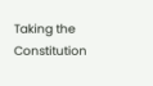Taking the Constitution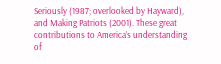Seriously (1987; overlooked by Hayward), and Making Patriots (2001). These great contributions to America’s understanding of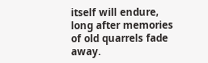itself will endure, long after memories of old quarrels fade away.